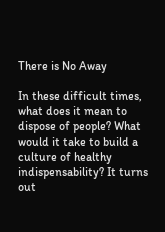There is No Away

In these difficult times, what does it mean to dispose of people? What would it take to build a culture of healthy indispensability? It turns out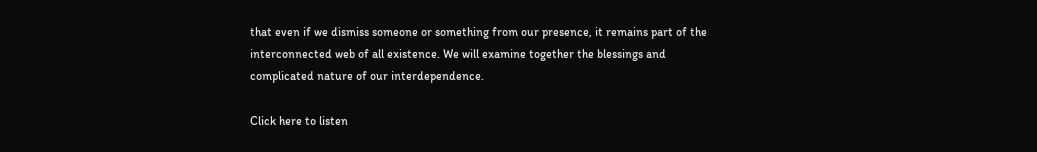that even if we dismiss someone or something from our presence, it remains part of the interconnected web of all existence. We will examine together the blessings and complicated nature of our interdependence.

Click here to listen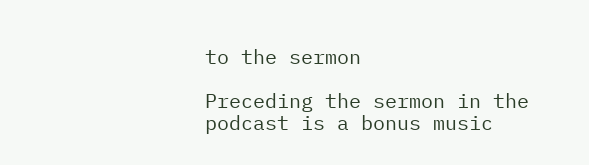to the sermon

Preceding the sermon in the podcast is a bonus music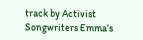track by Activist Songwriters Emma’s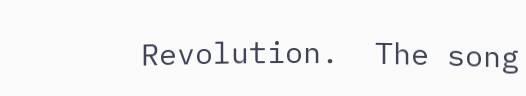Revolution.  The song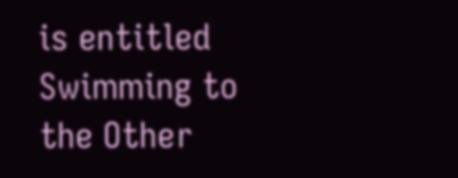is entitled Swimming to the Other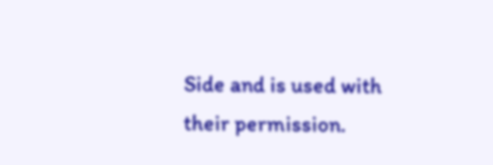Side and is used with their permission.